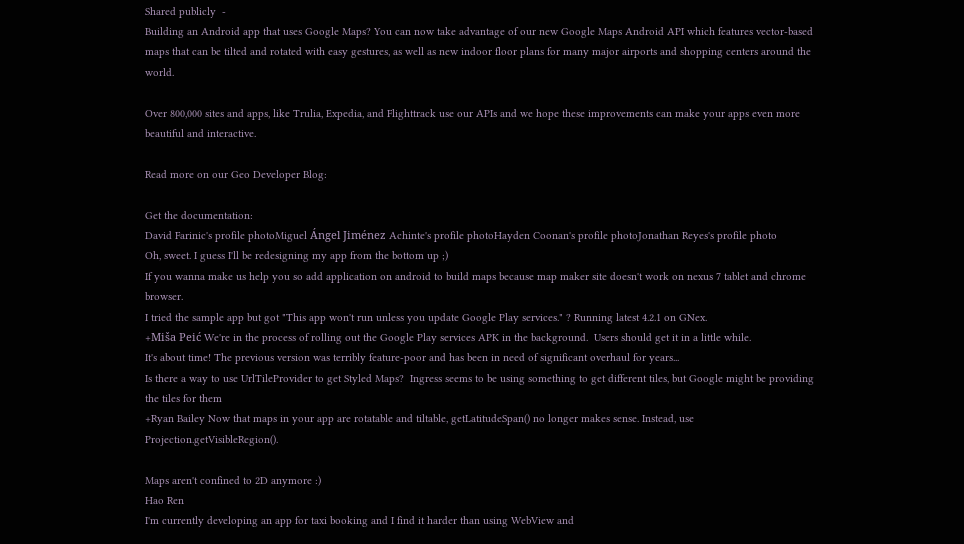Shared publicly  -
Building an Android app that uses Google Maps? You can now take advantage of our new Google Maps Android API which features vector-based maps that can be tilted and rotated with easy gestures, as well as new indoor floor plans for many major airports and shopping centers around the world.

Over 800,000 sites and apps, like Trulia, Expedia, and Flighttrack use our APIs and we hope these improvements can make your apps even more beautiful and interactive.

Read more on our Geo Developer Blog:

Get the documentation:
David Farinic's profile photoMiguel Ángel Jiménez Achinte's profile photoHayden Coonan's profile photoJonathan Reyes's profile photo
Oh, sweet. I guess I'll be redesigning my app from the bottom up ;)
If you wanna make us help you so add application on android to build maps because map maker site doesn't work on nexus 7 tablet and chrome browser.
I tried the sample app but got "This app won't run unless you update Google Play services." ? Running latest 4.2.1 on GNex.
+Miša Peić We're in the process of rolling out the Google Play services APK in the background.  Users should get it in a little while.
It's about time! The previous version was terribly feature-poor and has been in need of significant overhaul for years...
Is there a way to use UrlTileProvider to get Styled Maps?  Ingress seems to be using something to get different tiles, but Google might be providing the tiles for them
+Ryan Bailey Now that maps in your app are rotatable and tiltable, getLatitudeSpan() no longer makes sense. Instead, use Projection.getVisibleRegion().

Maps aren't confined to 2D anymore :)
Hao Ren
I'm currently developing an app for taxi booking and I find it harder than using WebView and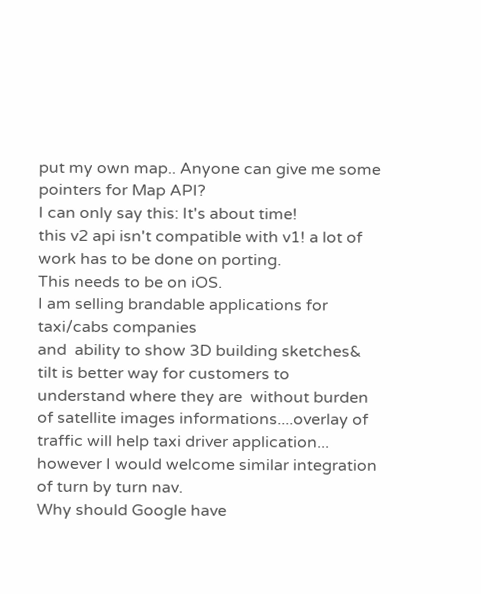put my own map.. Anyone can give me some pointers for Map API?
I can only say this: It's about time!
this v2 api isn't compatible with v1! a lot of work has to be done on porting.
This needs to be on iOS.
I am selling brandable applications for taxi/cabs companies
and  ability to show 3D building sketches& tilt is better way for customers to understand where they are  without burden of satellite images informations....overlay of traffic will help taxi driver application... however I would welcome similar integration of turn by turn nav.
Why should Google have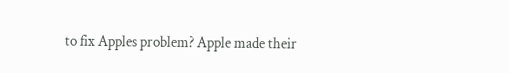to fix Apples problem? Apple made their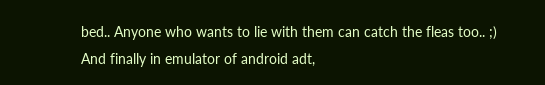bed.. Anyone who wants to lie with them can catch the fleas too.. ;)
And finally in emulator of android adt,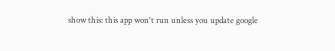show this: this app won't run unless you update google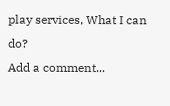play services, What I can do?
Add a comment...